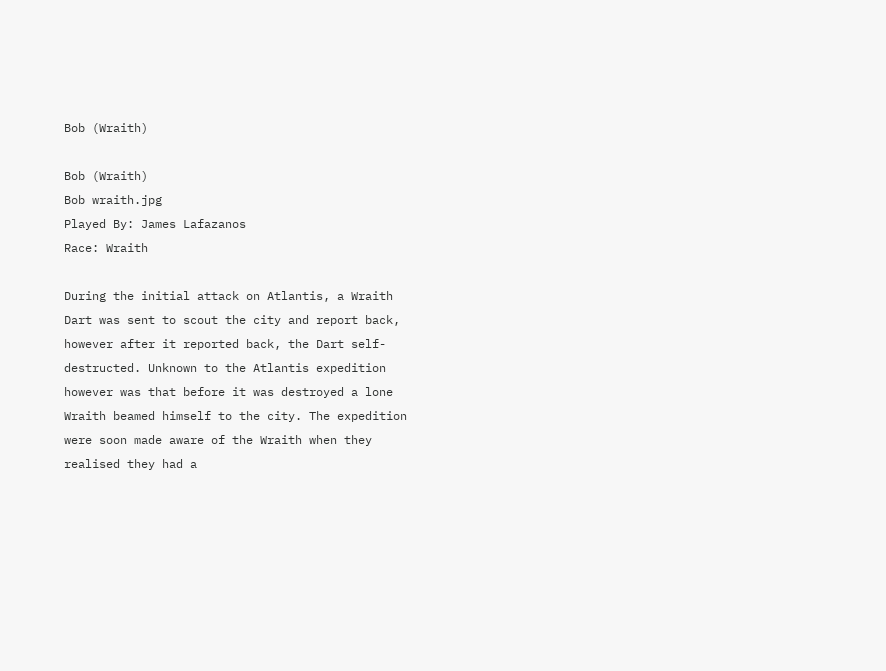Bob (Wraith)

Bob (Wraith)
Bob wraith.jpg
Played By: James Lafazanos
Race: Wraith

During the initial attack on Atlantis, a Wraith Dart was sent to scout the city and report back, however after it reported back, the Dart self-destructed. Unknown to the Atlantis expedition however was that before it was destroyed a lone Wraith beamed himself to the city. The expedition were soon made aware of the Wraith when they realised they had a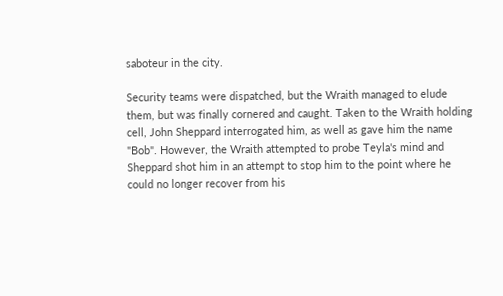saboteur in the city.

Security teams were dispatched, but the Wraith managed to elude them, but was finally cornered and caught. Taken to the Wraith holding cell, John Sheppard interrogated him, as well as gave him the name "Bob". However, the Wraith attempted to probe Teyla's mind and Sheppard shot him in an attempt to stop him to the point where he could no longer recover from his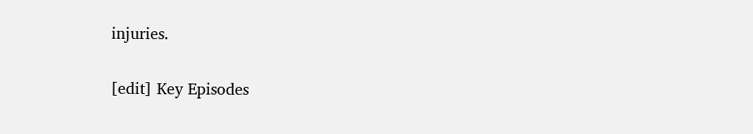injuries.

[edit] Key Episodes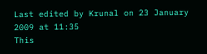Last edited by Krunal on 23 January 2009 at 11:35
This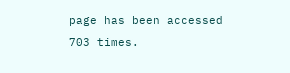page has been accessed 703 times.